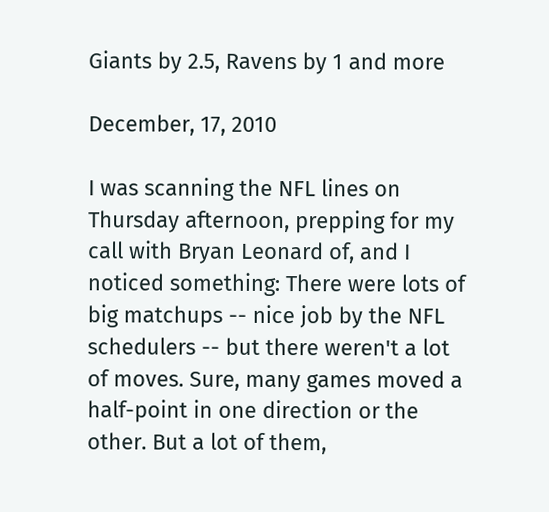Giants by 2.5, Ravens by 1 and more

December, 17, 2010

I was scanning the NFL lines on Thursday afternoon, prepping for my call with Bryan Leonard of, and I noticed something: There were lots of big matchups -- nice job by the NFL schedulers -- but there weren't a lot of moves. Sure, many games moved a half-point in one direction or the other. But a lot of them,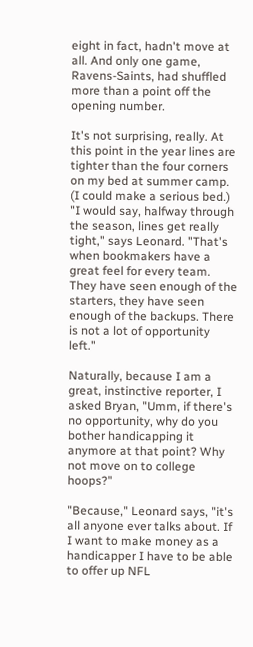eight in fact, hadn't move at all. And only one game, Ravens-Saints, had shuffled more than a point off the opening number.

It's not surprising, really. At this point in the year lines are tighter than the four corners on my bed at summer camp. (I could make a serious bed.) "I would say, halfway through the season, lines get really tight," says Leonard. "That's when bookmakers have a great feel for every team. They have seen enough of the starters, they have seen enough of the backups. There is not a lot of opportunity left."

Naturally, because I am a great, instinctive reporter, I asked Bryan, "Umm, if there's no opportunity, why do you bother handicapping it anymore at that point? Why not move on to college hoops?"

"Because," Leonard says, "it's all anyone ever talks about. If I want to make money as a handicapper I have to be able to offer up NFL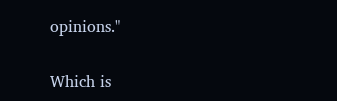opinions."

Which is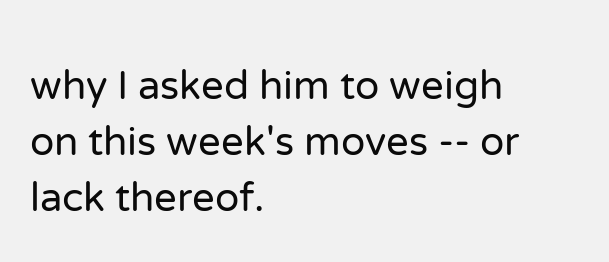why I asked him to weigh on this week's moves -- or lack thereof.